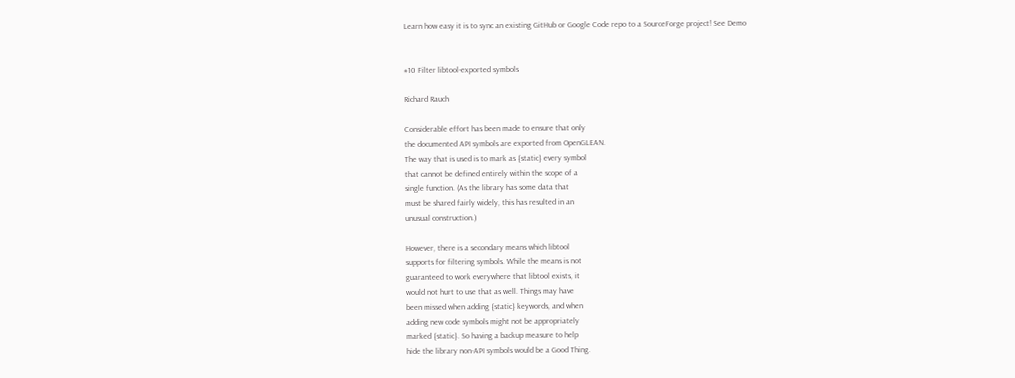Learn how easy it is to sync an existing GitHub or Google Code repo to a SourceForge project! See Demo


#10 Filter libtool-exported symbols

Richard Rauch

Considerable effort has been made to ensure that only
the documented API symbols are exported from OpenGLEAN.
The way that is used is to mark as {static} every symbol
that cannot be defined entirely within the scope of a
single function. (As the library has some data that
must be shared fairly widely, this has resulted in an
unusual construction.)

However, there is a secondary means which libtool
supports for filtering symbols. While the means is not
guaranteed to work everywhere that libtool exists, it
would not hurt to use that as well. Things may have
been missed when adding {static} keywords, and when
adding new code symbols might not be appropriately
marked {static}. So having a backup measure to help
hide the library non-API symbols would be a Good Thing.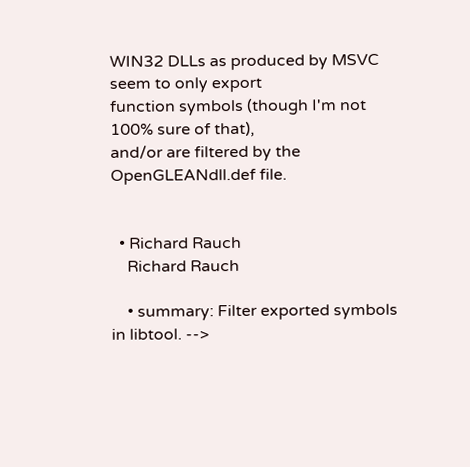WIN32 DLLs as produced by MSVC seem to only export
function symbols (though I'm not 100% sure of that),
and/or are filtered by the OpenGLEANdll.def file.


  • Richard Rauch
    Richard Rauch

    • summary: Filter exported symbols in libtool. -->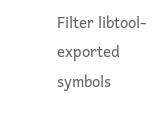Filter libtool-exported symbols